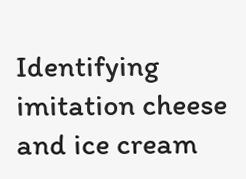Identifying imitation cheese and ice cream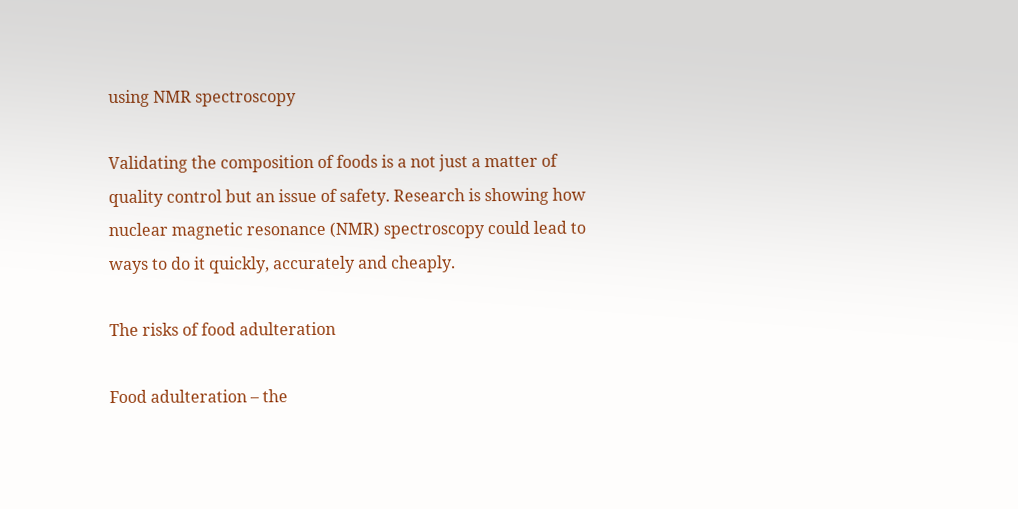using NMR spectroscopy

Validating the composition of foods is a not just a matter of quality control but an issue of safety. Research is showing how nuclear magnetic resonance (NMR) spectroscopy could lead to ways to do it quickly, accurately and cheaply.

The risks of food adulteration

Food adulteration – the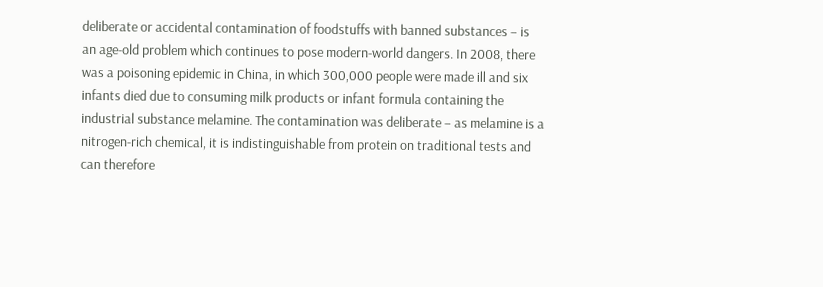deliberate or accidental contamination of foodstuffs with banned substances – is an age-old problem which continues to pose modern-world dangers. In 2008, there was a poisoning epidemic in China, in which 300,000 people were made ill and six infants died due to consuming milk products or infant formula containing the industrial substance melamine. The contamination was deliberate – as melamine is a nitrogen-rich chemical, it is indistinguishable from protein on traditional tests and can therefore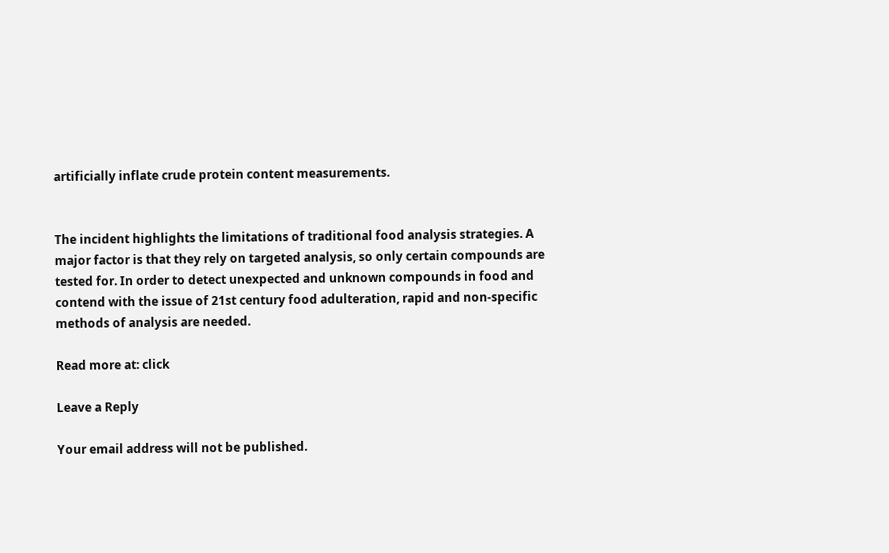artificially inflate crude protein content measurements.


The incident highlights the limitations of traditional food analysis strategies. A major factor is that they rely on targeted analysis, so only certain compounds are tested for. In order to detect unexpected and unknown compounds in food and contend with the issue of 21st century food adulteration, rapid and non-specific methods of analysis are needed.

Read more at: click

Leave a Reply

Your email address will not be published.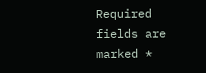Required fields are marked *